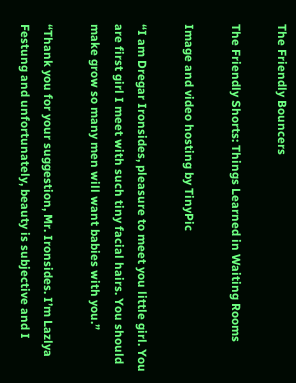The Friendly Bouncers

The Friendly Shorts: Things Learned in Waiting Rooms

Image and video hosting by TinyPic

“I am Dregar Ironsides, pleasure to meet you little girl. You are first girl I meet with such tiny facial hairs. You should make grow so many men will want babies with you.”

“Thank you for your suggestion, Mr. Ironsides. I’m Lazlya Festung and unfortunately, beauty is subjective and I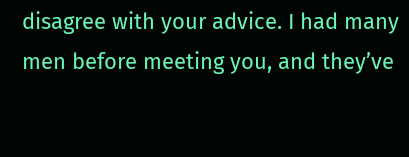disagree with your advice. I had many men before meeting you, and they’ve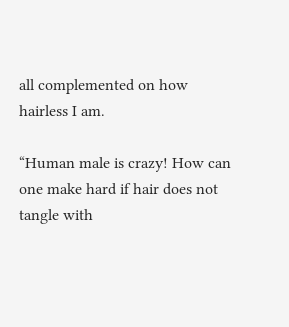all complemented on how hairless I am.

“Human male is crazy! How can one make hard if hair does not tangle with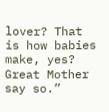lover? That is how babies make, yes? Great Mother say so.”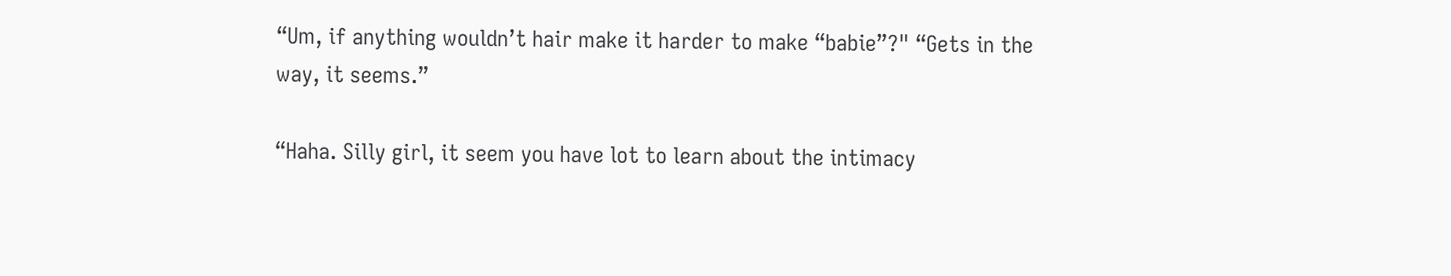“Um, if anything wouldn’t hair make it harder to make “babie”?" “Gets in the way, it seems.”

“Haha. Silly girl, it seem you have lot to learn about the intimacy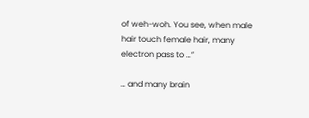of weh-woh. You see, when male hair touch female hair, many electron pass to …”

… and many brain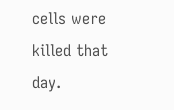cells were killed that day.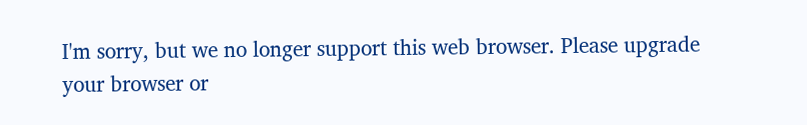I'm sorry, but we no longer support this web browser. Please upgrade your browser or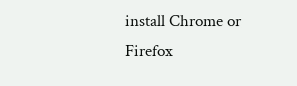install Chrome or Firefox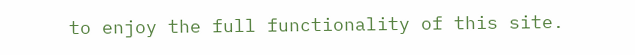to enjoy the full functionality of this site.